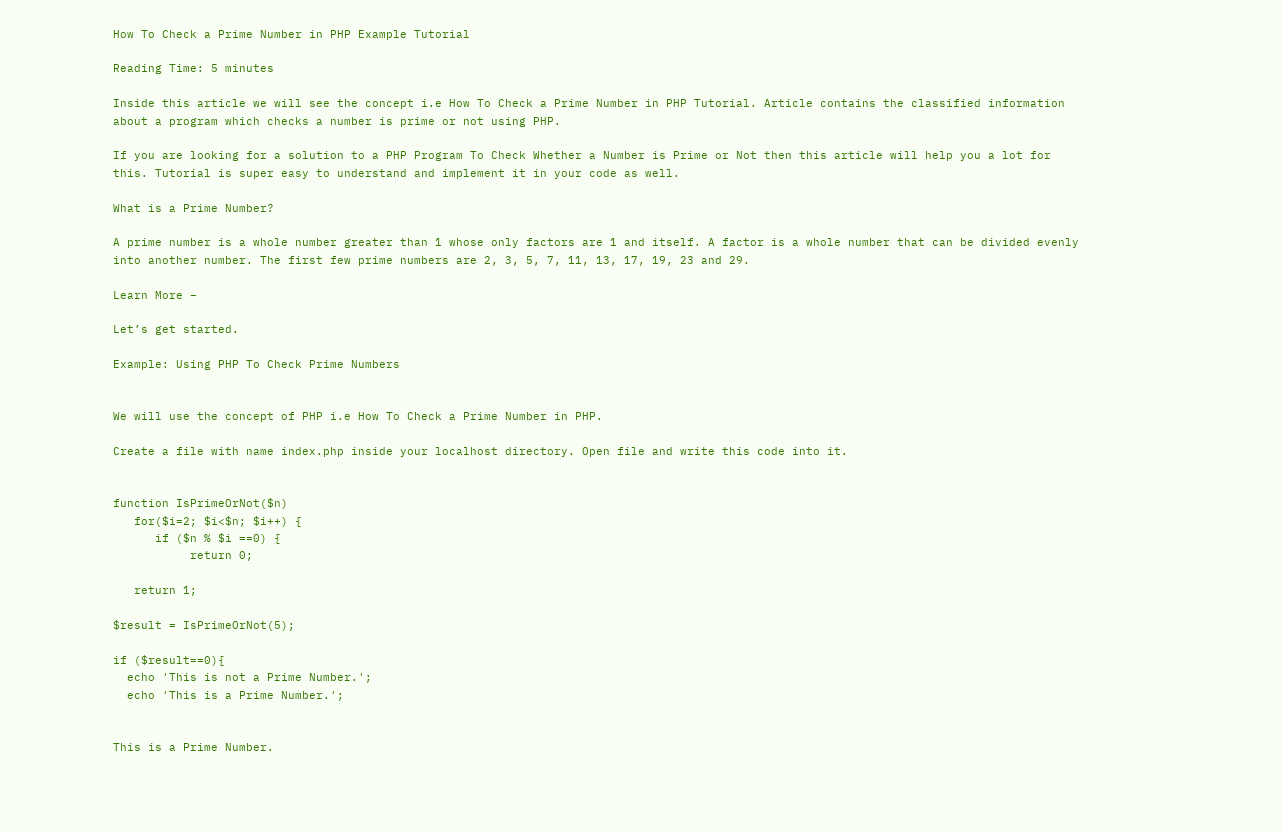How To Check a Prime Number in PHP Example Tutorial

Reading Time: 5 minutes

Inside this article we will see the concept i.e How To Check a Prime Number in PHP Tutorial. Article contains the classified information about a program which checks a number is prime or not using PHP.

If you are looking for a solution to a PHP Program To Check Whether a Number is Prime or Not then this article will help you a lot for this. Tutorial is super easy to understand and implement it in your code as well.

What is a Prime Number?

A prime number is a whole number greater than 1 whose only factors are 1 and itself. A factor is a whole number that can be divided evenly into another number. The first few prime numbers are 2, 3, 5, 7, 11, 13, 17, 19, 23 and 29.

Learn More –

Let’s get started.

Example: Using PHP To Check Prime Numbers


We will use the concept of PHP i.e How To Check a Prime Number in PHP.

Create a file with name index.php inside your localhost directory. Open file and write this code into it.


function IsPrimeOrNot($n)
   for($i=2; $i<$n; $i++) {
      if ($n % $i ==0) {
           return 0;

   return 1;

$result = IsPrimeOrNot(5);

if ($result==0){
  echo 'This is not a Prime Number.';
  echo 'This is a Prime Number.';


This is a Prime Number.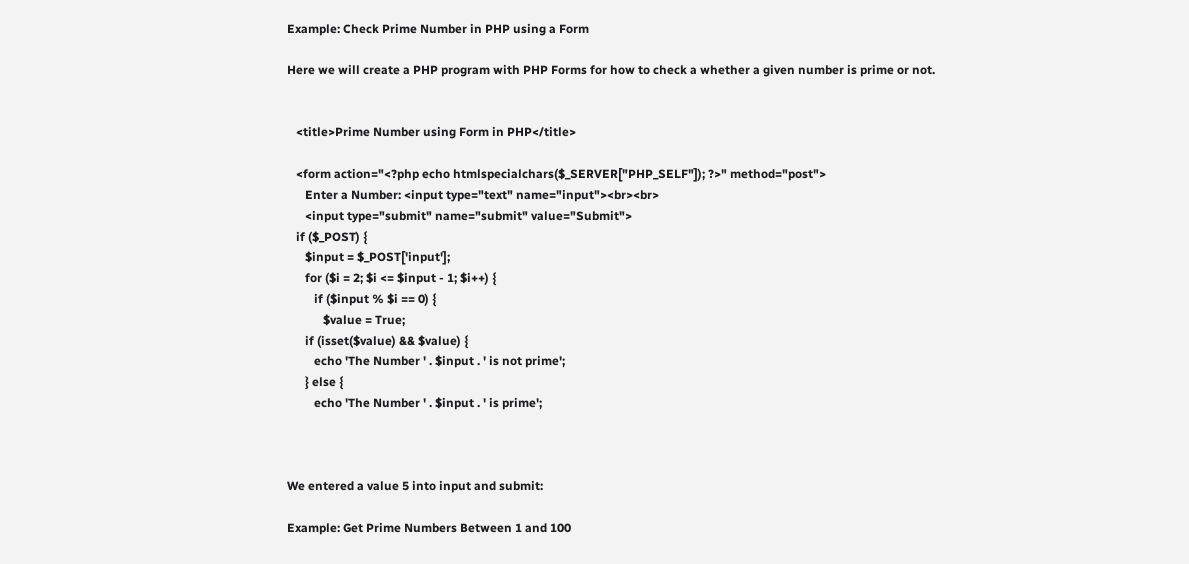Example: Check Prime Number in PHP using a Form

Here we will create a PHP program with PHP Forms for how to check a whether a given number is prime or not.


   <title>Prime Number using Form in PHP</title>

   <form action="<?php echo htmlspecialchars($_SERVER["PHP_SELF"]); ?>" method="post">
      Enter a Number: <input type="text" name="input"><br><br>
      <input type="submit" name="submit" value="Submit">
   if ($_POST) {
      $input = $_POST['input'];
      for ($i = 2; $i <= $input - 1; $i++) {
         if ($input % $i == 0) {
            $value = True;
      if (isset($value) && $value) {
         echo 'The Number ' . $input . ' is not prime';
      } else {
         echo 'The Number ' . $input . ' is prime';



We entered a value 5 into input and submit:

Example: Get Prime Numbers Between 1 and 100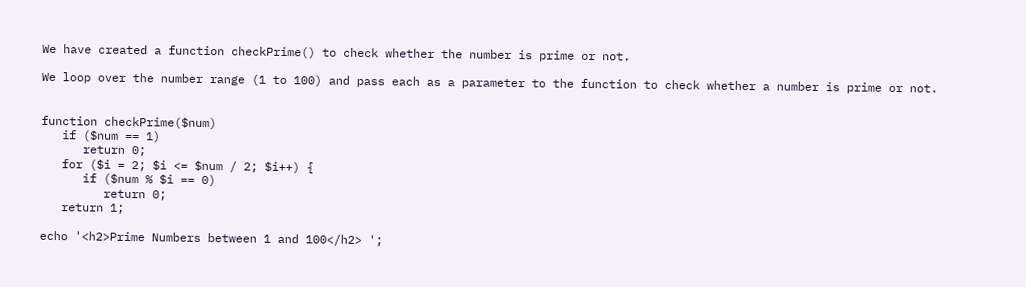We have created a function checkPrime() to check whether the number is prime or not.

We loop over the number range (1 to 100) and pass each as a parameter to the function to check whether a number is prime or not.


function checkPrime($num)
   if ($num == 1)
      return 0;
   for ($i = 2; $i <= $num / 2; $i++) {
      if ($num % $i == 0)
         return 0;
   return 1;

echo '<h2>Prime Numbers between 1 and 100</h2> ';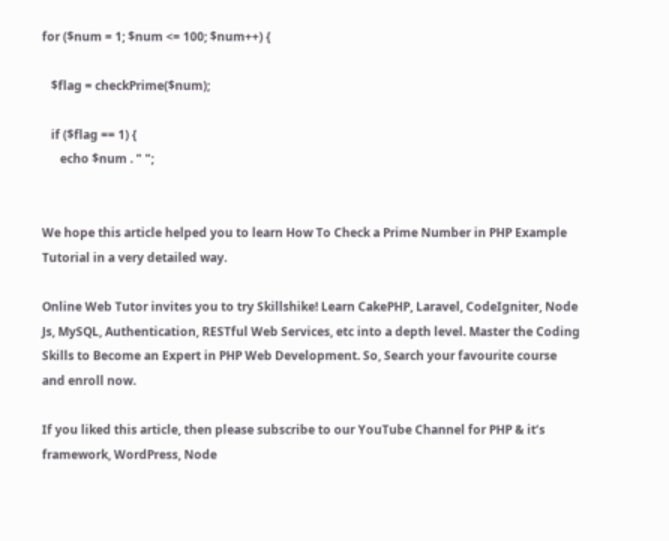for ($num = 1; $num <= 100; $num++) {

   $flag = checkPrime($num);

   if ($flag == 1) {
      echo $num . " ";


We hope this article helped you to learn How To Check a Prime Number in PHP Example Tutorial in a very detailed way.

Online Web Tutor invites you to try Skillshike! Learn CakePHP, Laravel, CodeIgniter, Node Js, MySQL, Authentication, RESTful Web Services, etc into a depth level. Master the Coding Skills to Become an Expert in PHP Web Development. So, Search your favourite course and enroll now.

If you liked this article, then please subscribe to our YouTube Channel for PHP & it’s framework, WordPress, Node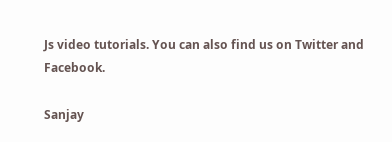Js video tutorials. You can also find us on Twitter and Facebook.

Sanjay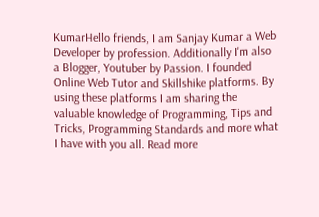KumarHello friends, I am Sanjay Kumar a Web Developer by profession. Additionally I'm also a Blogger, Youtuber by Passion. I founded Online Web Tutor and Skillshike platforms. By using these platforms I am sharing the valuable knowledge of Programming, Tips and Tricks, Programming Standards and more what I have with you all. Read more